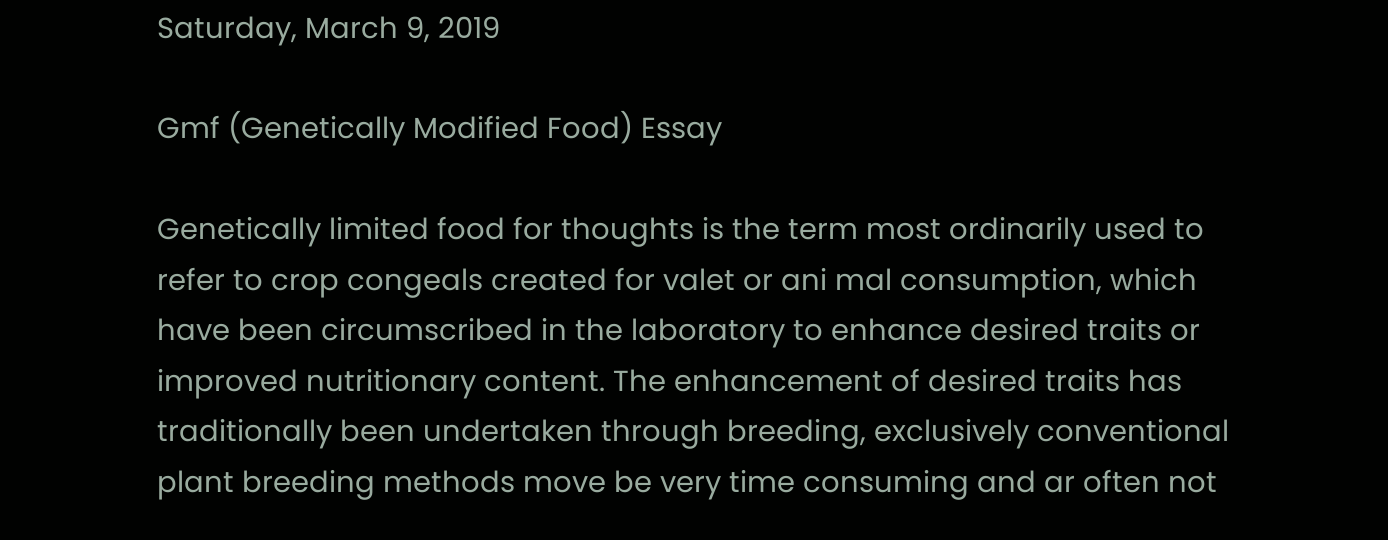Saturday, March 9, 2019

Gmf (Genetically Modified Food) Essay

Genetically limited food for thoughts is the term most ordinarily used to refer to crop congeals created for valet or ani mal consumption, which have been circumscribed in the laboratory to enhance desired traits or improved nutritionary content. The enhancement of desired traits has traditionally been undertaken through breeding, exclusively conventional plant breeding methods move be very time consuming and ar often not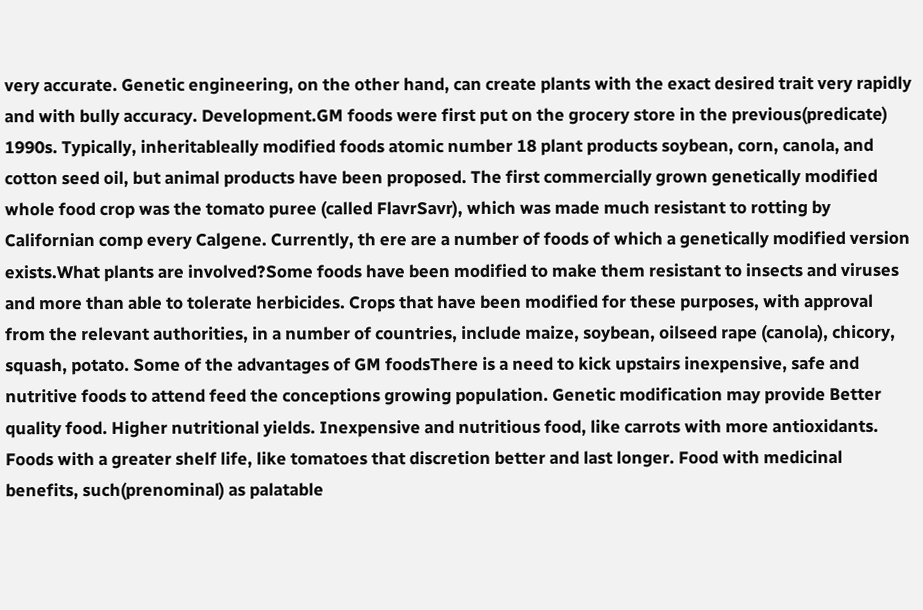very accurate. Genetic engineering, on the other hand, can create plants with the exact desired trait very rapidly and with bully accuracy. Development.GM foods were first put on the grocery store in the previous(predicate) 1990s. Typically, inheritableally modified foods atomic number 18 plant products soybean, corn, canola, and cotton seed oil, but animal products have been proposed. The first commercially grown genetically modified whole food crop was the tomato puree (called FlavrSavr), which was made much resistant to rotting by Californian comp every Calgene. Currently, th ere are a number of foods of which a genetically modified version exists.What plants are involved?Some foods have been modified to make them resistant to insects and viruses and more than able to tolerate herbicides. Crops that have been modified for these purposes, with approval from the relevant authorities, in a number of countries, include maize, soybean, oilseed rape (canola), chicory, squash, potato. Some of the advantages of GM foodsThere is a need to kick upstairs inexpensive, safe and nutritive foods to attend feed the conceptions growing population. Genetic modification may provide Better quality food. Higher nutritional yields. Inexpensive and nutritious food, like carrots with more antioxidants. Foods with a greater shelf life, like tomatoes that discretion better and last longer. Food with medicinal benefits, such(prenominal) as palatable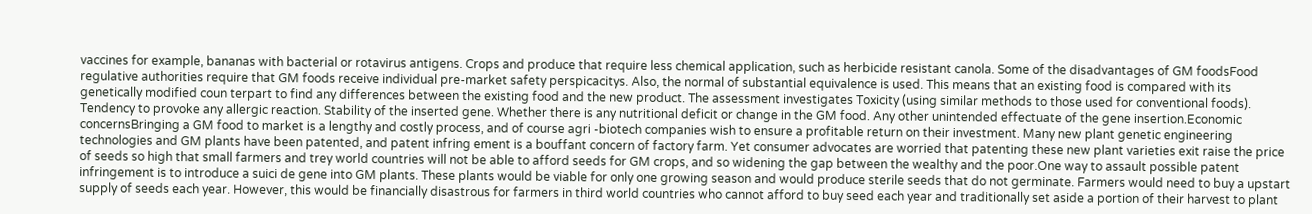vaccines for example, bananas with bacterial or rotavirus antigens. Crops and produce that require less chemical application, such as herbicide resistant canola. Some of the disadvantages of GM foodsFood regulative authorities require that GM foods receive individual pre-market safety perspicacitys. Also, the normal of substantial equivalence is used. This means that an existing food is compared with its genetically modified coun terpart to find any differences between the existing food and the new product. The assessment investigates Toxicity (using similar methods to those used for conventional foods). Tendency to provoke any allergic reaction. Stability of the inserted gene. Whether there is any nutritional deficit or change in the GM food. Any other unintended effectuate of the gene insertion.Economic concernsBringing a GM food to market is a lengthy and costly process, and of course agri -biotech companies wish to ensure a profitable return on their investment. Many new plant genetic engineering technologies and GM plants have been patented, and patent infring ement is a bouffant concern of factory farm. Yet consumer advocates are worried that patenting these new plant varieties exit raise the price of seeds so high that small farmers and trey world countries will not be able to afford seeds for GM crops, and so widening the gap between the wealthy and the poor.One way to assault possible patent infringement is to introduce a suici de gene into GM plants. These plants would be viable for only one growing season and would produce sterile seeds that do not germinate. Farmers would need to buy a upstart supply of seeds each year. However, this would be financially disastrous for farmers in third world countries who cannot afford to buy seed each year and traditionally set aside a portion of their harvest to plant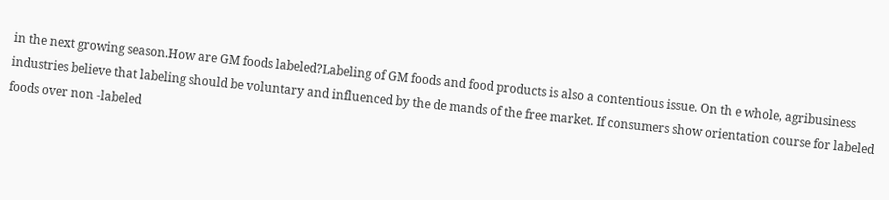in the next growing season.How are GM foods labeled?Labeling of GM foods and food products is also a contentious issue. On th e whole, agribusiness industries believe that labeling should be voluntary and influenced by the de mands of the free market. If consumers show orientation course for labeled foods over non -labeled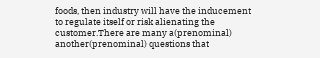foods, then industry will have the inducement to regulate itself or risk alienating the customer.There are many a(prenominal) another(prenominal) questions that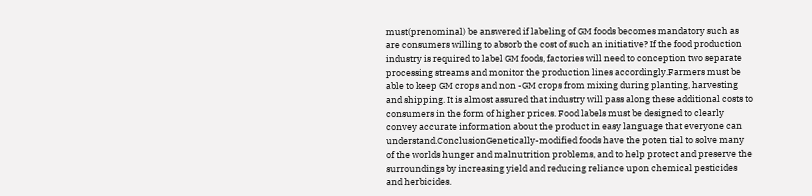must(prenominal) be answered if labeling of GM foods becomes mandatory such as are consumers willing to absorb the cost of such an initiative? If the food production industry is required to label GM foods, factories will need to conception two separate processing streams and monitor the production lines accordingly.Farmers must be able to keep GM crops and non -GM crops from mixing during planting, harvesting and shipping. It is almost assured that industry will pass along these additional costs to consumers in the form of higher prices. Food labels must be designed to clearly convey accurate information about the product in easy language that everyone can understand.ConclusionGenetically-modified foods have the poten tial to solve many of the worlds hunger and malnutrition problems, and to help protect and preserve the surroundings by increasing yield and reducing reliance upon chemical pesticides and herbicides.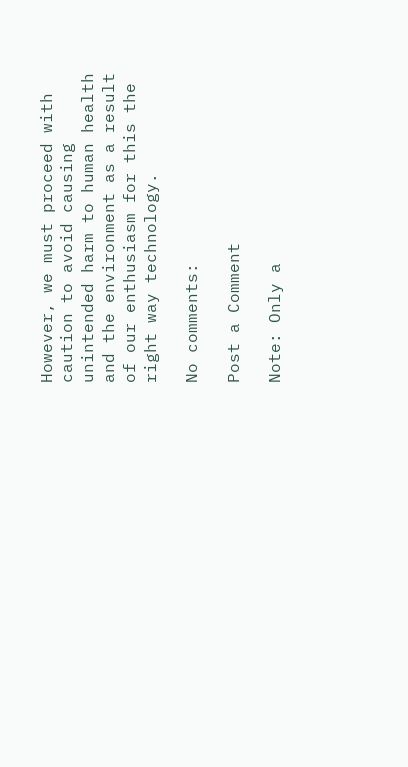However, we must proceed with caution to avoid causing unintended harm to human health and the environment as a result of our enthusiasm for this the right way technology.

No comments:

Post a Comment

Note: Only a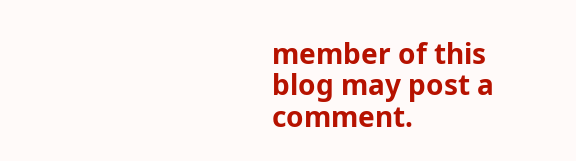member of this blog may post a comment.